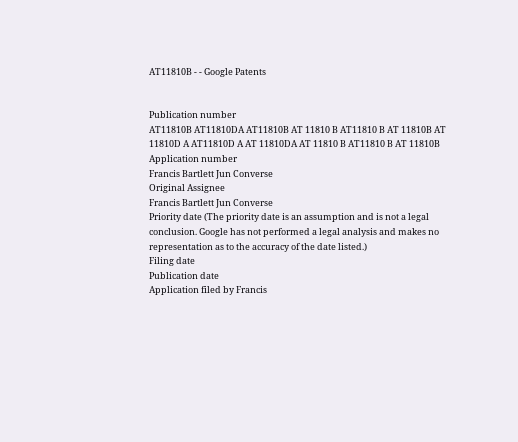AT11810B - - Google Patents


Publication number
AT11810B AT11810DA AT11810B AT 11810 B AT11810 B AT 11810B AT 11810D A AT11810D A AT 11810DA AT 11810 B AT11810 B AT 11810B
Application number
Francis Bartlett Jun Converse
Original Assignee
Francis Bartlett Jun Converse
Priority date (The priority date is an assumption and is not a legal conclusion. Google has not performed a legal analysis and makes no representation as to the accuracy of the date listed.)
Filing date
Publication date
Application filed by Francis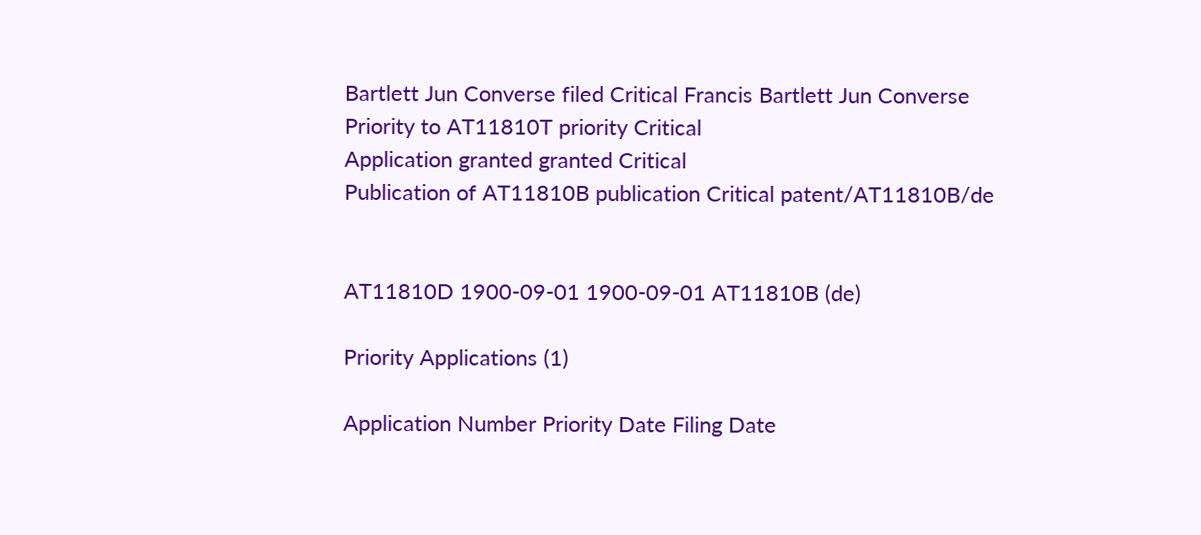Bartlett Jun Converse filed Critical Francis Bartlett Jun Converse
Priority to AT11810T priority Critical
Application granted granted Critical
Publication of AT11810B publication Critical patent/AT11810B/de


AT11810D 1900-09-01 1900-09-01 AT11810B (de)

Priority Applications (1)

Application Number Priority Date Filing Date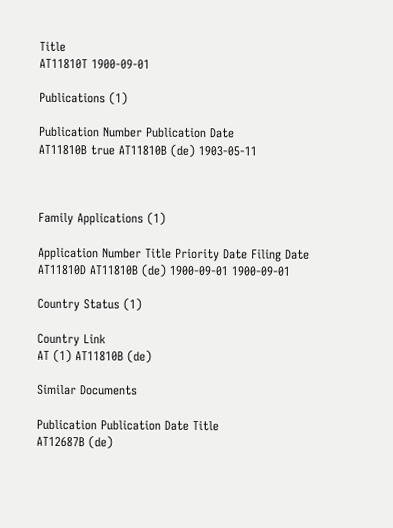Title
AT11810T 1900-09-01

Publications (1)

Publication Number Publication Date
AT11810B true AT11810B (de) 1903-05-11



Family Applications (1)

Application Number Title Priority Date Filing Date
AT11810D AT11810B (de) 1900-09-01 1900-09-01

Country Status (1)

Country Link
AT (1) AT11810B (de)

Similar Documents

Publication Publication Date Title
AT12687B (de)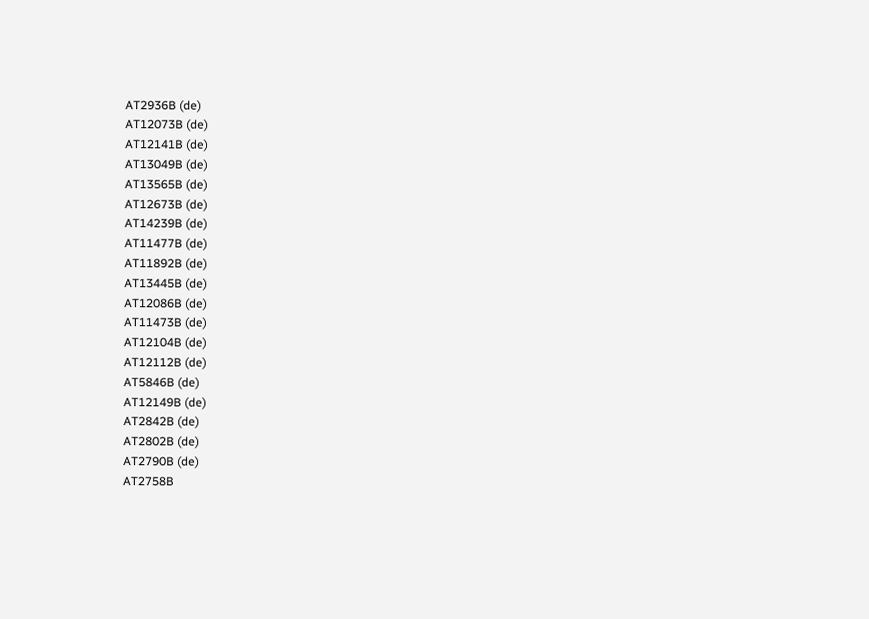AT2936B (de)
AT12073B (de)
AT12141B (de)
AT13049B (de)
AT13565B (de)
AT12673B (de)
AT14239B (de)
AT11477B (de)
AT11892B (de)
AT13445B (de)
AT12086B (de)
AT11473B (de)
AT12104B (de)
AT12112B (de)
AT5846B (de)
AT12149B (de)
AT2842B (de)
AT2802B (de)
AT2790B (de)
AT2758B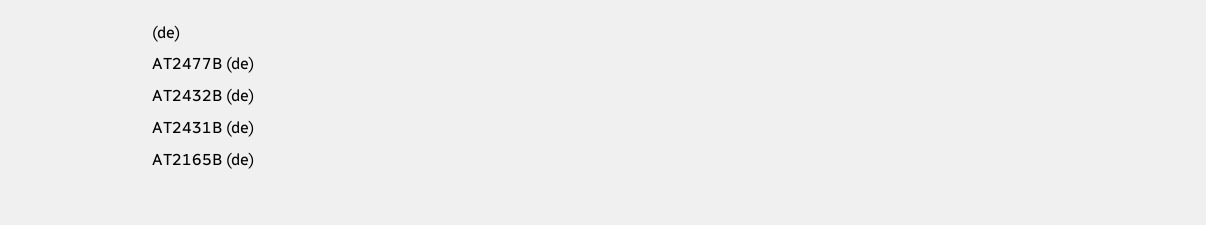(de)
AT2477B (de)
AT2432B (de)
AT2431B (de)
AT2165B (de)